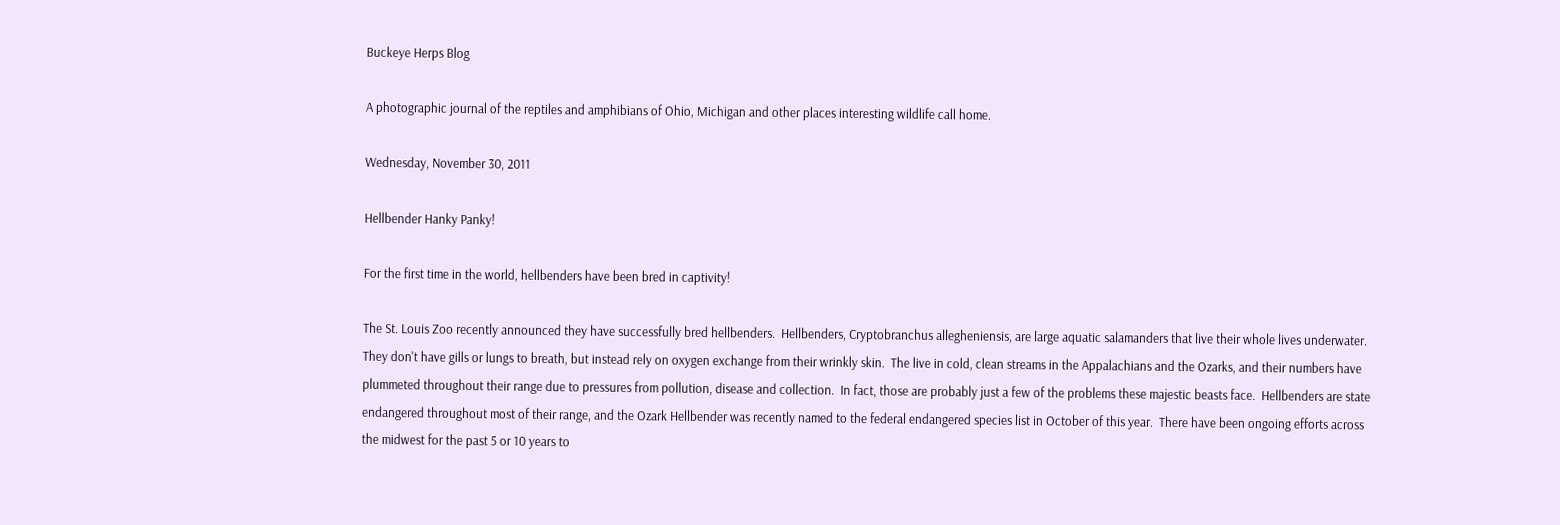Buckeye Herps Blog

A photographic journal of the reptiles and amphibians of Ohio, Michigan and other places interesting wildlife call home.

Wednesday, November 30, 2011

Hellbender Hanky Panky!

For the first time in the world, hellbenders have been bred in captivity!

The St. Louis Zoo recently announced they have successfully bred hellbenders.  Hellbenders, Cryptobranchus allegheniensis, are large aquatic salamanders that live their whole lives underwater.  They don't have gills or lungs to breath, but instead rely on oxygen exchange from their wrinkly skin.  The live in cold, clean streams in the Appalachians and the Ozarks, and their numbers have plummeted throughout their range due to pressures from pollution, disease and collection.  In fact, those are probably just a few of the problems these majestic beasts face.  Hellbenders are state endangered throughout most of their range, and the Ozark Hellbender was recently named to the federal endangered species list in October of this year.  There have been ongoing efforts across the midwest for the past 5 or 10 years to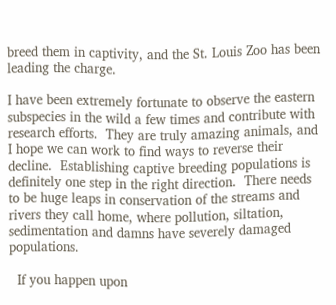breed them in captivity, and the St. Louis Zoo has been leading the charge.

I have been extremely fortunate to observe the eastern subspecies in the wild a few times and contribute with research efforts.  They are truly amazing animals, and I hope we can work to find ways to reverse their decline.  Establishing captive breeding populations is definitely one step in the right direction.  There needs to be huge leaps in conservation of the streams and rivers they call home, where pollution, siltation, sedimentation and damns have severely damaged populations.

  If you happen upon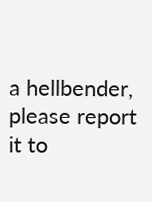a hellbender, please report it to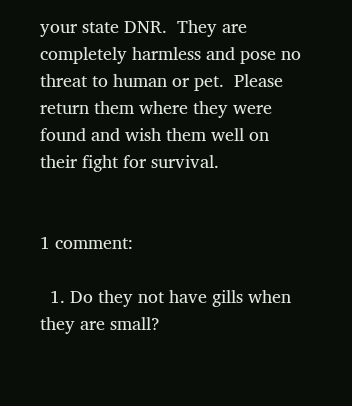your state DNR.  They are completely harmless and pose no threat to human or pet.  Please return them where they were found and wish them well on their fight for survival.


1 comment:

  1. Do they not have gills when they are small?